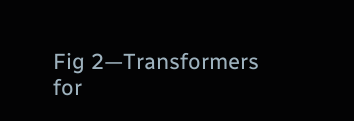Fig 2—Transformers for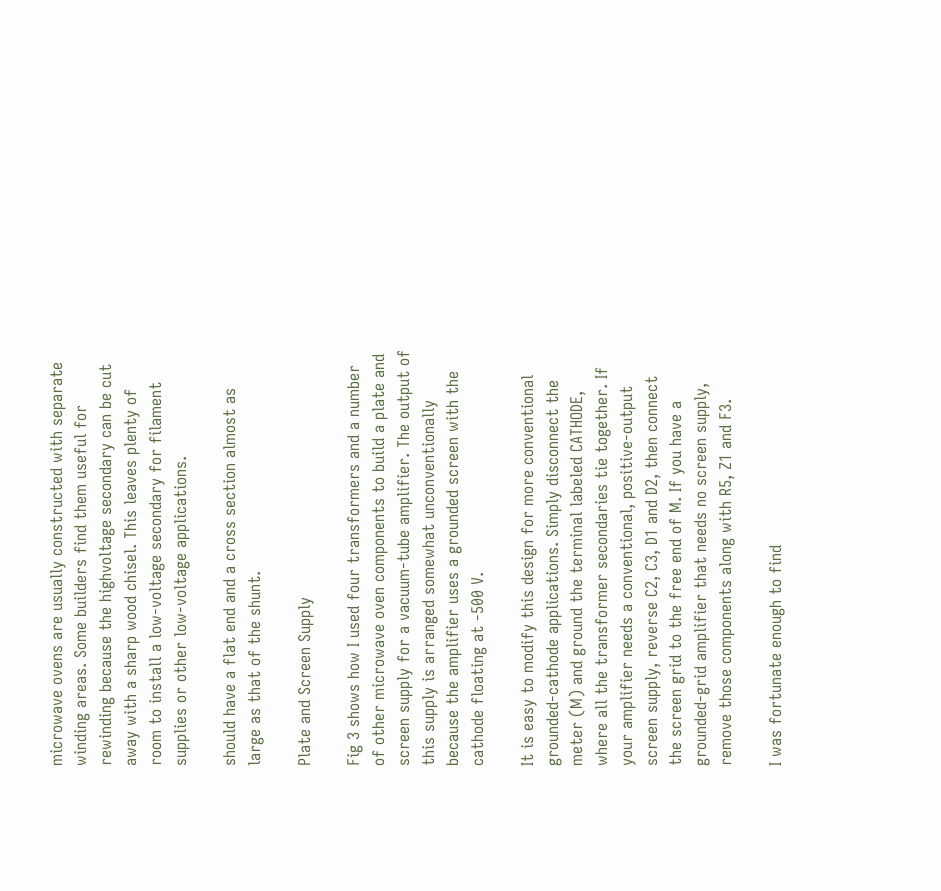microwave ovens are usually constructed with separate winding areas. Some builders find them useful for rewinding because the highvoltage secondary can be cut away with a sharp wood chisel. This leaves plenty of room to install a low-voltage secondary for filament supplies or other low-voltage applications.

should have a flat end and a cross section almost as large as that of the shunt.

Plate and Screen Supply

Fig 3 shows how I used four transformers and a number of other microwave oven components to build a plate and screen supply for a vacuum-tube amplifier. The output of this supply is arranged somewhat unconventionally because the amplifier uses a grounded screen with the cathode floating at -500 V.

It is easy to modify this design for more conventional grounded-cathode applications. Simply disconnect the meter (M) and ground the terminal labeled CATHODE, where all the transformer secondaries tie together. If your amplifier needs a conventional, positive-output screen supply, reverse C2, C3, D1 and D2, then connect the screen grid to the free end of M. If you have a grounded-grid amplifier that needs no screen supply, remove those components along with R5, Z1 and F3.

I was fortunate enough to find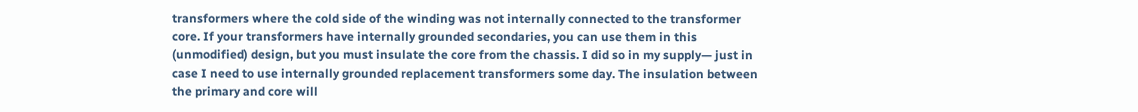transformers where the cold side of the winding was not internally connected to the transformer core. If your transformers have internally grounded secondaries, you can use them in this (unmodified) design, but you must insulate the core from the chassis. I did so in my supply— just in case I need to use internally grounded replacement transformers some day. The insulation between the primary and core will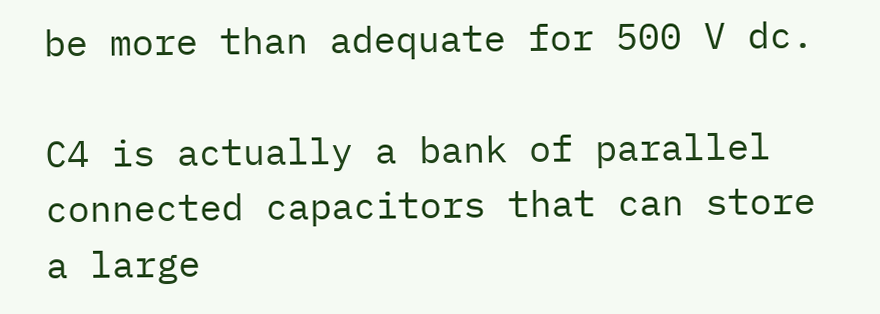be more than adequate for 500 V dc.

C4 is actually a bank of parallel connected capacitors that can store a large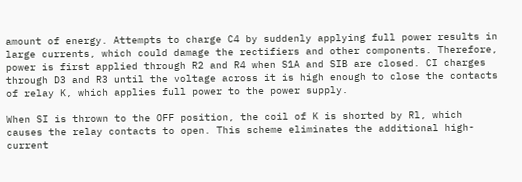amount of energy. Attempts to charge C4 by suddenly applying full power results in large currents, which could damage the rectifiers and other components. Therefore, power is first applied through R2 and R4 when S1A and SIB are closed. CI charges through D3 and R3 until the voltage across it is high enough to close the contacts of relay K, which applies full power to the power supply.

When SI is thrown to the OFF position, the coil of K is shorted by Rl, which causes the relay contacts to open. This scheme eliminates the additional high-current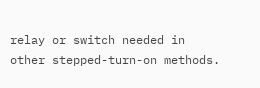relay or switch needed in other stepped-turn-on methods.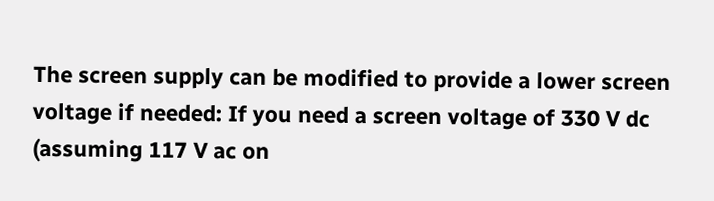The screen supply can be modified to provide a lower screen voltage if needed: If you need a screen voltage of 330 V dc (assuming 117 V ac on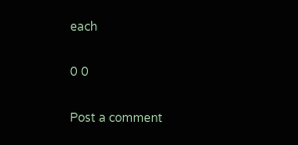each

0 0

Post a comment